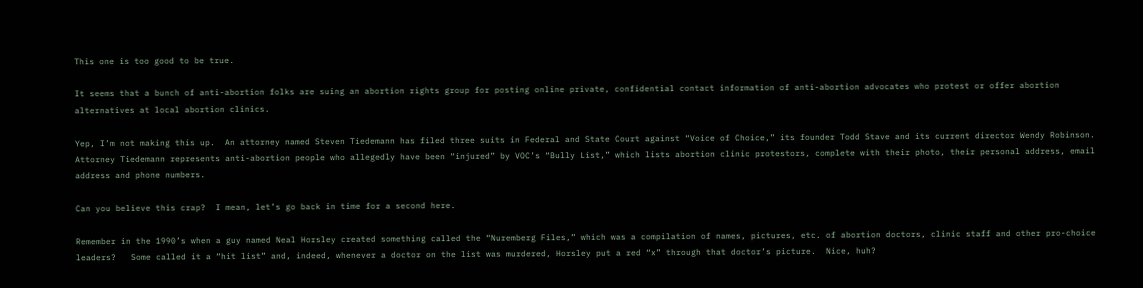This one is too good to be true.

It seems that a bunch of anti-abortion folks are suing an abortion rights group for posting online private, confidential contact information of anti-abortion advocates who protest or offer abortion alternatives at local abortion clinics.

Yep, I’m not making this up.  An attorney named Steven Tiedemann has filed three suits in Federal and State Court against “Voice of Choice,” its founder Todd Stave and its current director Wendy Robinson.   Attorney Tiedemann represents anti-abortion people who allegedly have been “injured” by VOC’s “Bully List,” which lists abortion clinic protestors, complete with their photo, their personal address, email address and phone numbers.

Can you believe this crap?  I mean, let’s go back in time for a second here.

Remember in the 1990’s when a guy named Neal Horsley created something called the “Nuremberg Files,” which was a compilation of names, pictures, etc. of abortion doctors, clinic staff and other pro-choice leaders?   Some called it a “hit list” and, indeed, whenever a doctor on the list was murdered, Horsley put a red “x” through that doctor’s picture.  Nice, huh?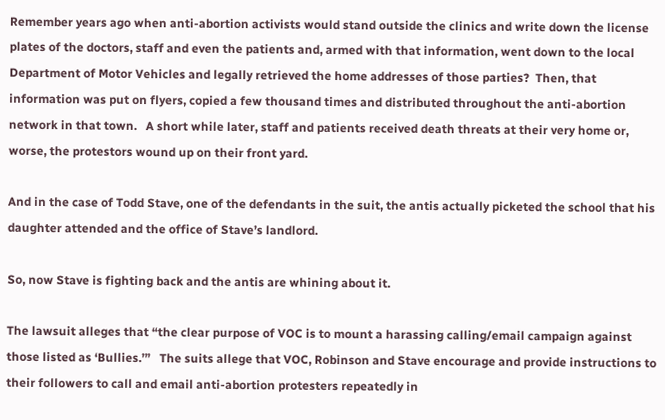Remember years ago when anti-abortion activists would stand outside the clinics and write down the license plates of the doctors, staff and even the patients and, armed with that information, went down to the local Department of Motor Vehicles and legally retrieved the home addresses of those parties?  Then, that information was put on flyers, copied a few thousand times and distributed throughout the anti-abortion network in that town.   A short while later, staff and patients received death threats at their very home or, worse, the protestors wound up on their front yard.

And in the case of Todd Stave, one of the defendants in the suit, the antis actually picketed the school that his daughter attended and the office of Stave’s landlord.

So, now Stave is fighting back and the antis are whining about it.

The lawsuit alleges that “the clear purpose of VOC is to mount a harassing calling/email campaign against those listed as ‘Bullies.’”   The suits allege that VOC, Robinson and Stave encourage and provide instructions to their followers to call and email anti-abortion protesters repeatedly in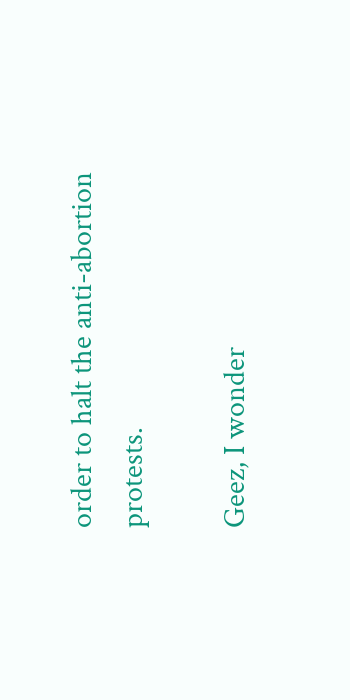order to halt the anti-abortion protests.

Geez, I wonder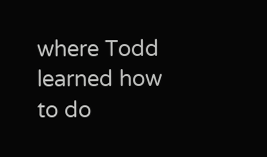where Todd learned how to do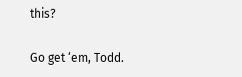this?

Go get ‘em, Todd.